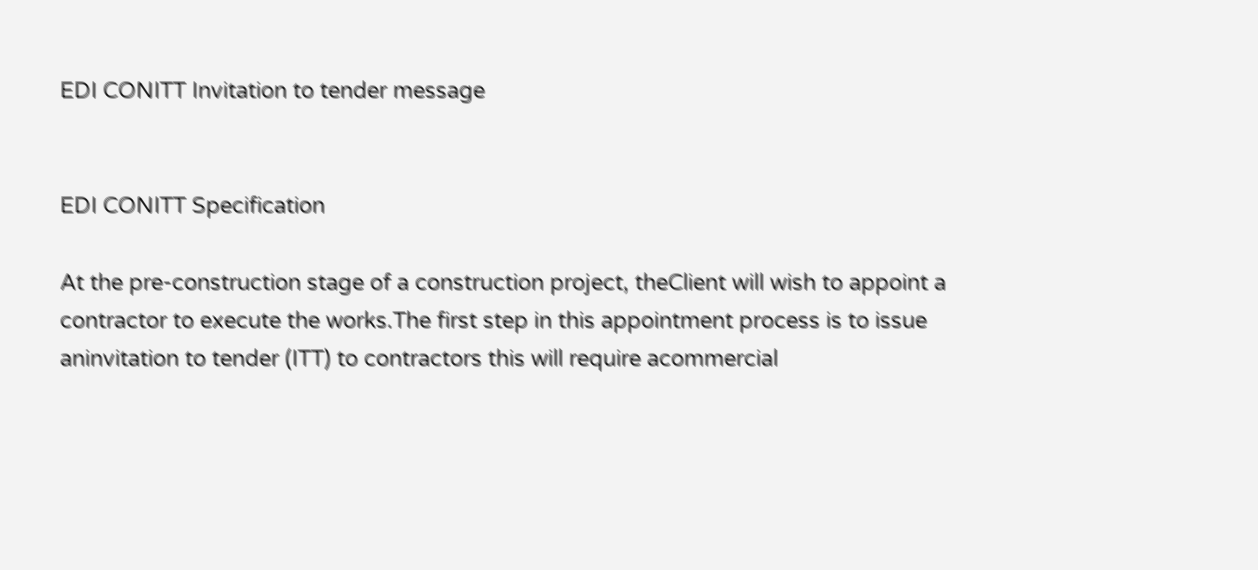EDI CONITT Invitation to tender message


EDI CONITT Specification

At the pre-construction stage of a construction project, theClient will wish to appoint a contractor to execute the works.The first step in this appointment process is to issue aninvitation to tender (ITT) to contractors this will require acommercial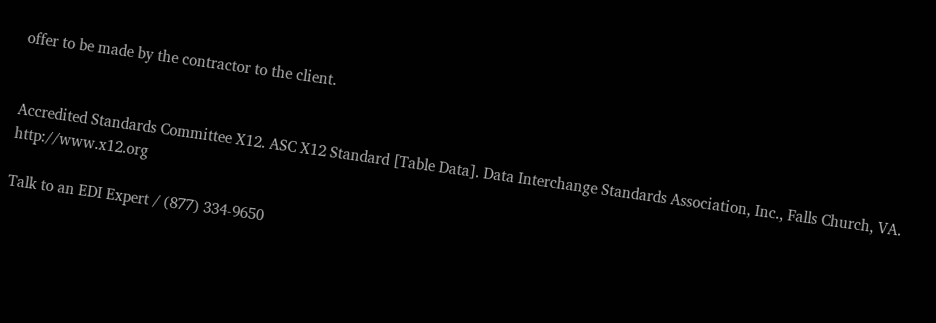offer to be made by the contractor to the client.


Accredited Standards Committee X12. ASC X12 Standard [Table Data]. Data Interchange Standards Association, Inc., Falls Church, VA. http://www.x12.org

Talk to an EDI Expert / (877) 334-9650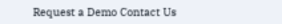Request a Demo Contact Us